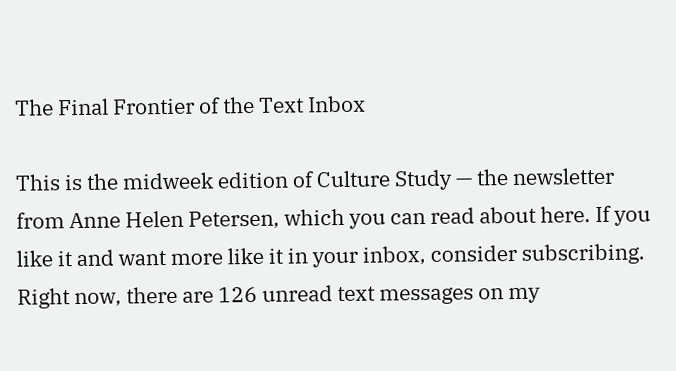The Final Frontier of the Text Inbox

This is the midweek edition of Culture Study — the newsletter from Anne Helen Petersen, which you can read about here. If you like it and want more like it in your inbox, consider subscribing. Right now, there are 126 unread text messages on my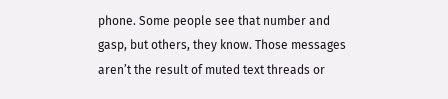phone. Some people see that number and gasp, but others, they know. Those messages aren’t the result of muted text threads or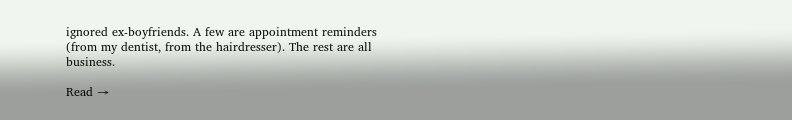ignored ex-boyfriends. A few are appointment reminders (from my dentist, from the hairdresser). The rest are all business.

Read →